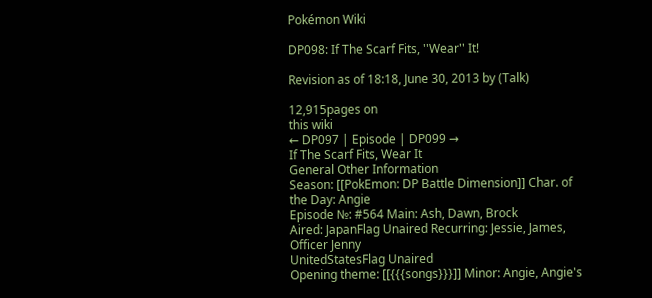Pokémon Wiki

DP098: If The Scarf Fits, ''Wear'' It!

Revision as of 18:18, June 30, 2013 by (Talk)

12,915pages on
this wiki
← DP097 | Episode | DP099 →
If The Scarf Fits, Wear It
General Other Information
Season: [[PokEmon: DP Battle Dimension]] Char. of the Day: Angie
Episode №: #564 Main: Ash, Dawn, Brock
Aired: JapanFlag Unaired Recurring: Jessie, James, Officer Jenny
UnitedStatesFlag Unaired
Opening theme: [[{{{songs}}}]] Minor: Angie, Angie's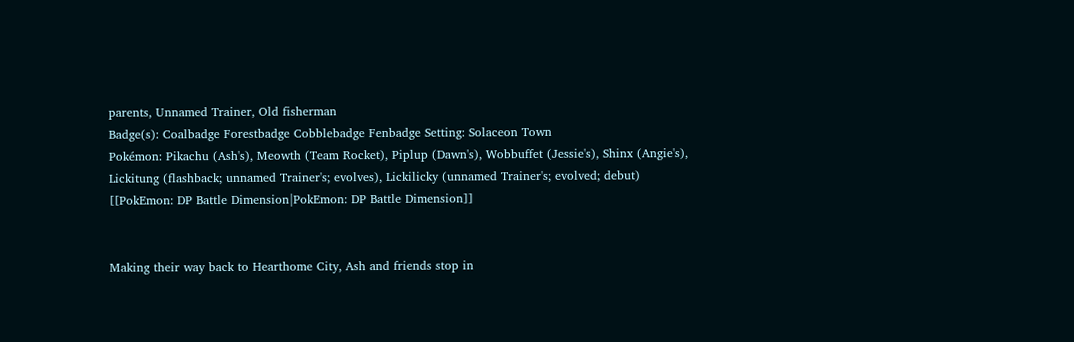parents, Unnamed Trainer, Old fisherman
Badge(s): Coalbadge Forestbadge Cobblebadge Fenbadge Setting: Solaceon Town
Pokémon: Pikachu (Ash's), Meowth (Team Rocket), Piplup (Dawn's), Wobbuffet (Jessie's), Shinx (Angie's), Lickitung (flashback; unnamed Trainer's; evolves), Lickilicky (unnamed Trainer's; evolved; debut)
[[PokEmon: DP Battle Dimension|PokEmon: DP Battle Dimension]]


Making their way back to Hearthome City, Ash and friends stop in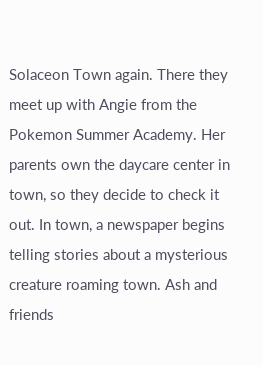Solaceon Town again. There they meet up with Angie from the Pokemon Summer Academy. Her parents own the daycare center in town, so they decide to check it out. In town, a newspaper begins telling stories about a mysterious creature roaming town. Ash and friends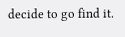decide to go find it.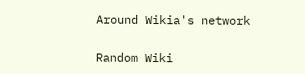Around Wikia's network

Random Wiki